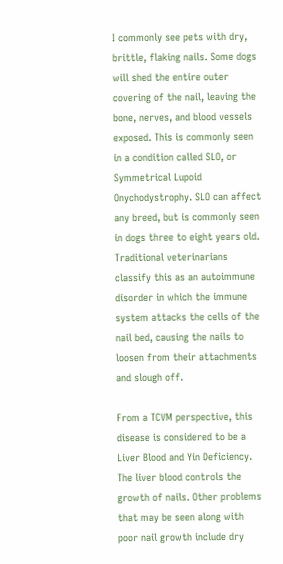I commonly see pets with dry, brittle, flaking nails. Some dogs will shed the entire outer covering of the nail, leaving the bone, nerves, and blood vessels exposed. This is commonly seen in a condition called SLO, or Symmetrical Lupoid Onychodystrophy. SLO can affect any breed, but is commonly seen in dogs three to eight years old. Traditional veterinarians classify this as an autoimmune disorder in which the immune system attacks the cells of the nail bed, causing the nails to loosen from their attachments and slough off.

From a TCVM perspective, this disease is considered to be a Liver Blood and Yin Deficiency. The liver blood controls the growth of nails. Other problems that may be seen along with poor nail growth include dry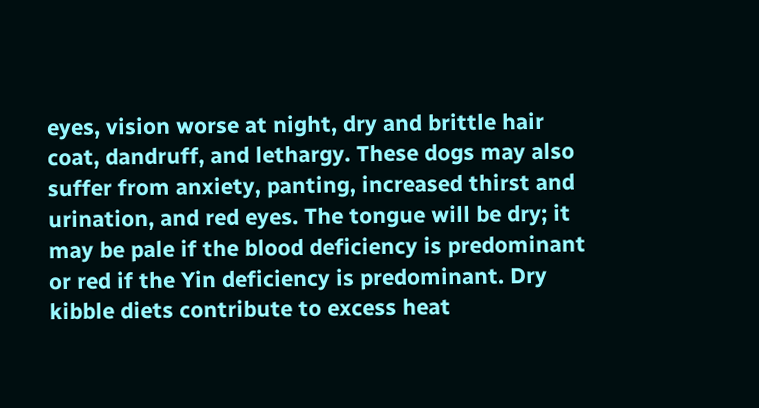eyes, vision worse at night, dry and brittle hair coat, dandruff, and lethargy. These dogs may also suffer from anxiety, panting, increased thirst and urination, and red eyes. The tongue will be dry; it may be pale if the blood deficiency is predominant or red if the Yin deficiency is predominant. Dry kibble diets contribute to excess heat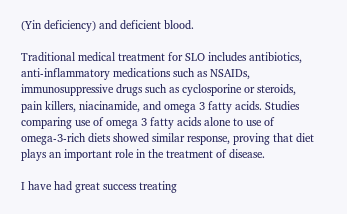(Yin deficiency) and deficient blood.

Traditional medical treatment for SLO includes antibiotics, anti-inflammatory medications such as NSAIDs, immunosuppressive drugs such as cyclosporine or steroids, pain killers, niacinamide, and omega 3 fatty acids. Studies comparing use of omega 3 fatty acids alone to use of omega-3-rich diets showed similar response, proving that diet plays an important role in the treatment of disease.

I have had great success treating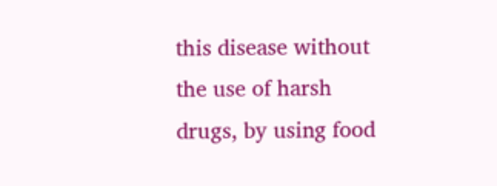this disease without the use of harsh drugs, by using food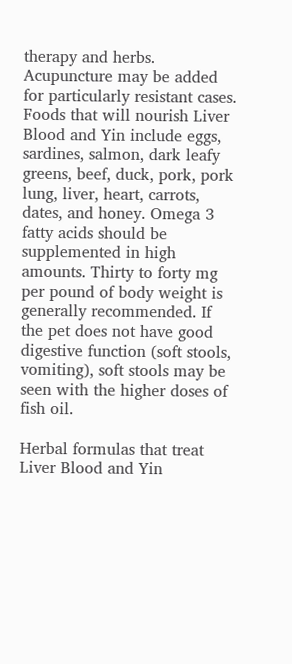therapy and herbs. Acupuncture may be added for particularly resistant cases. Foods that will nourish Liver Blood and Yin include eggs, sardines, salmon, dark leafy greens, beef, duck, pork, pork lung, liver, heart, carrots, dates, and honey. Omega 3 fatty acids should be supplemented in high amounts. Thirty to forty mg per pound of body weight is generally recommended. If the pet does not have good digestive function (soft stools, vomiting), soft stools may be seen with the higher doses of fish oil.

Herbal formulas that treat Liver Blood and Yin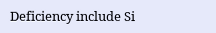Deficiency include Si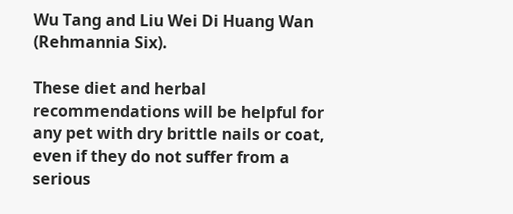Wu Tang and Liu Wei Di Huang Wan (Rehmannia Six).

These diet and herbal recommendations will be helpful for any pet with dry brittle nails or coat, even if they do not suffer from a serious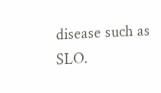disease such as SLO.